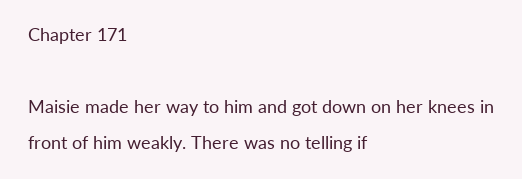Chapter 171

Maisie made her way to him and got down on her knees in front of him weakly. There was no telling if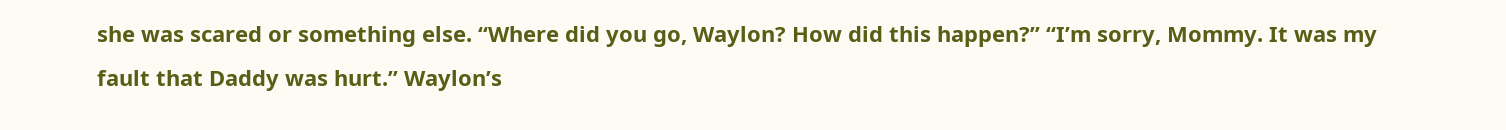she was scared or something else. “Where did you go, Waylon? How did this happen?” “I’m sorry, Mommy. It was my fault that Daddy was hurt.” Waylon’s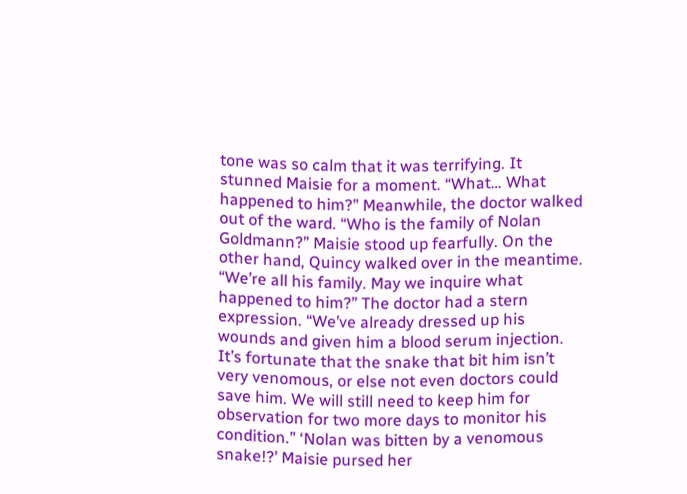tone was so calm that it was terrifying. It stunned Maisie for a moment. “What… What happened to him?” Meanwhile, the doctor walked out of the ward. “Who is the family of Nolan Goldmann?” Maisie stood up fearfully. On the other hand, Quincy walked over in the meantime. “We’re all his family. May we inquire what happened to him?” The doctor had a stern expression. “We’ve already dressed up his wounds and given him a blood serum injection. It’s fortunate that the snake that bit him isn’t very venomous, or else not even doctors could save him. We will still need to keep him for observation for two more days to monitor his condition.” ‘Nolan was bitten by a venomous snake!?’ Maisie pursed her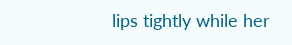lips tightly while her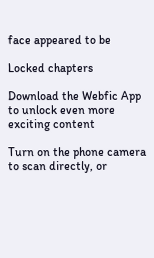face appeared to be

Locked chapters

Download the Webfic App to unlock even more exciting content

Turn on the phone camera to scan directly, or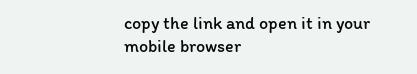copy the link and open it in your mobile browser